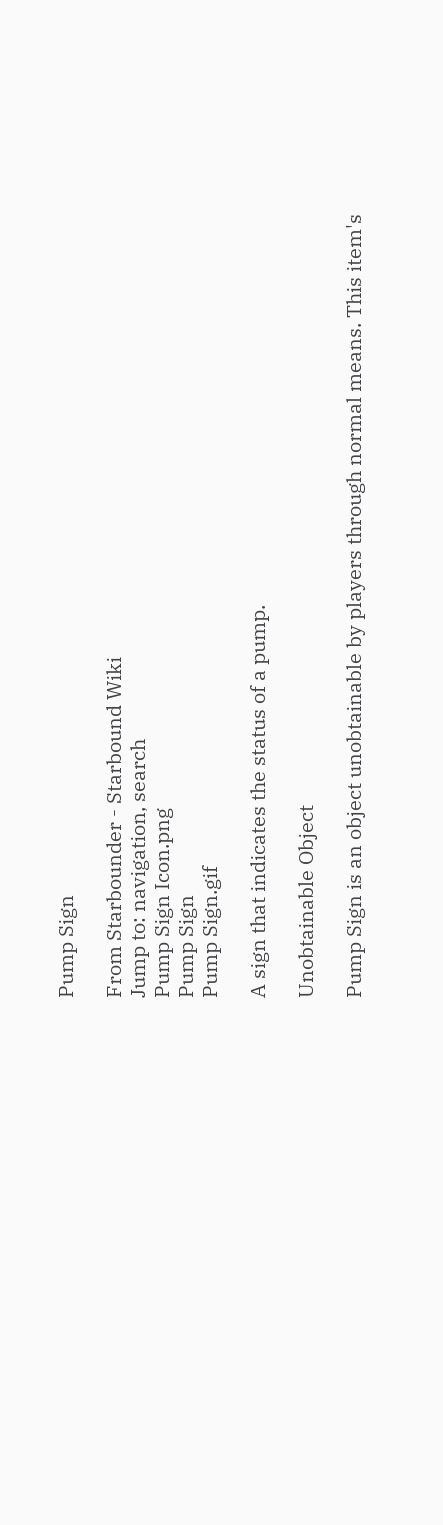Pump Sign

From Starbounder - Starbound Wiki
Jump to: navigation, search
Pump Sign Icon.png
Pump Sign
Pump Sign.gif

A sign that indicates the status of a pump.

Unobtainable Object

Pump Sign is an object unobtainable by players through normal means. This item's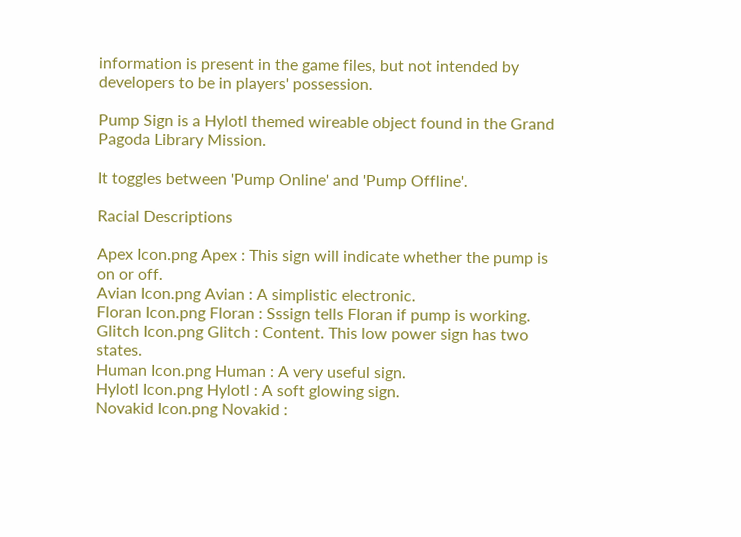information is present in the game files, but not intended by developers to be in players' possession.

Pump Sign is a Hylotl themed wireable object found in the Grand Pagoda Library Mission.

It toggles between 'Pump Online' and 'Pump Offline'.

Racial Descriptions

Apex Icon.png Apex : This sign will indicate whether the pump is on or off.
Avian Icon.png Avian : A simplistic electronic.
Floran Icon.png Floran : Sssign tells Floran if pump is working.
Glitch Icon.png Glitch : Content. This low power sign has two states.
Human Icon.png Human : A very useful sign.
Hylotl Icon.png Hylotl : A soft glowing sign.
Novakid Icon.png Novakid :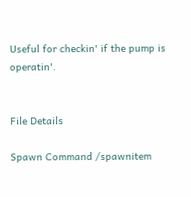Useful for checkin' if the pump is operatin'.


File Details

Spawn Command /spawnitem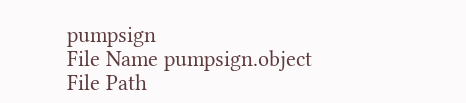pumpsign
File Name pumpsign.object
File Path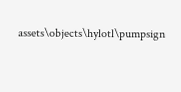assets\objects\hylotl\pumpsign